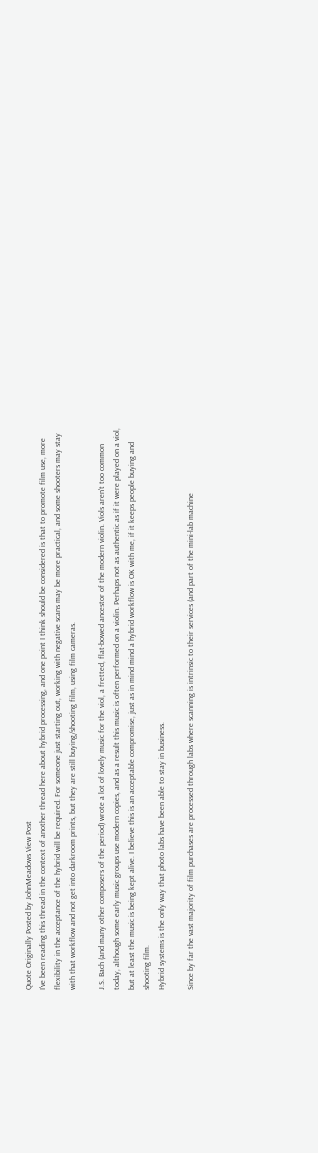Quote Originally Posted by JohnMeadows View Post
I've been reading this thread in the context of another thread here about hybrid processing, and one point I think should be considered is that to promote film use, more flexibility in the acceptance of the hybrid will be required. For someone just starting out, working with negative scans may be more practical, and some shooters may stay with that workflow and not get into darkroom prints, but they are still buying/shooting film, using film cameras.

J.S. Bach (and many other composers of the period) wrote a lot of lovely music for the viol, a fretted, flat-bowed ancestor of the modern violin. Viols aren't too common today, although some early music groups use modern copies, and as a result this music is often performed on a violin. Perhaps not as authentic as if it were played on a viol, but at least the music is being kept alive. I believe this is an acceptable compromise, just as in mind mind a hybrid workflow is OK with me, if it keeps people buying and shooting film.
Hybrid systems is the only way that photo labs have been able to stay in business.

Since by far the vast majority of film purchases are processed through labs where scanning is intrinsic to their services (and part of the mini-lab machine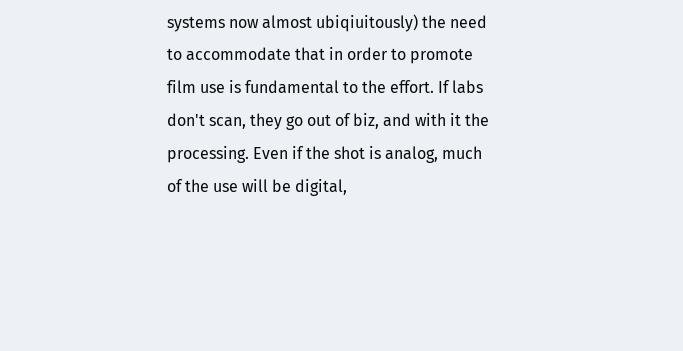systems now almost ubiqiuitously) the need to accommodate that in order to promote film use is fundamental to the effort. If labs don't scan, they go out of biz, and with it the processing. Even if the shot is analog, much of the use will be digital,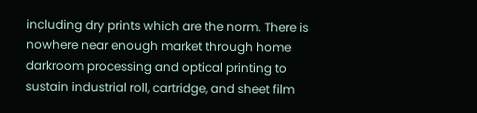including dry prints which are the norm. There is nowhere near enough market through home darkroom processing and optical printing to sustain industrial roll, cartridge, and sheet film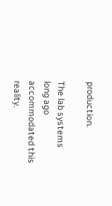production.

The lab systems long ago accommodated this reality.